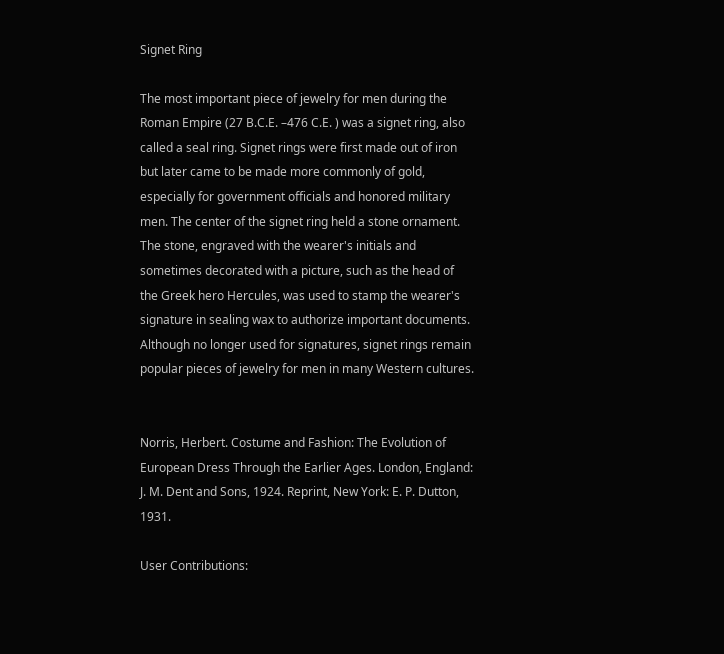Signet Ring

The most important piece of jewelry for men during the Roman Empire (27 B.C.E. –476 C.E. ) was a signet ring, also called a seal ring. Signet rings were first made out of iron but later came to be made more commonly of gold, especially for government officials and honored military men. The center of the signet ring held a stone ornament. The stone, engraved with the wearer's initials and sometimes decorated with a picture, such as the head of the Greek hero Hercules, was used to stamp the wearer's signature in sealing wax to authorize important documents. Although no longer used for signatures, signet rings remain popular pieces of jewelry for men in many Western cultures.


Norris, Herbert. Costume and Fashion: The Evolution of European Dress Through the Earlier Ages. London, England: J. M. Dent and Sons, 1924. Reprint, New York: E. P. Dutton, 1931.

User Contributions: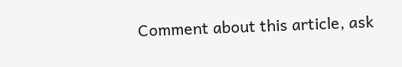Comment about this article, ask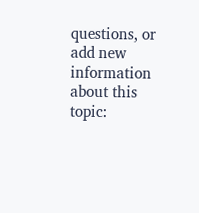questions, or add new information about this topic: